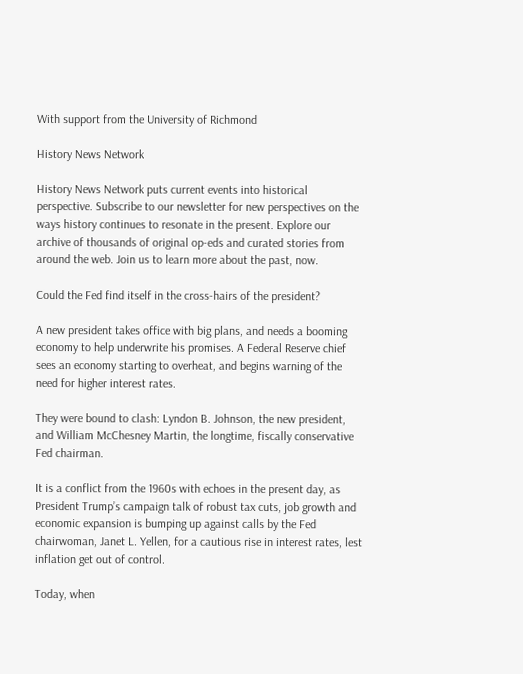With support from the University of Richmond

History News Network

History News Network puts current events into historical perspective. Subscribe to our newsletter for new perspectives on the ways history continues to resonate in the present. Explore our archive of thousands of original op-eds and curated stories from around the web. Join us to learn more about the past, now.

Could the Fed find itself in the cross-hairs of the president?

A new president takes office with big plans, and needs a booming economy to help underwrite his promises. A Federal Reserve chief sees an economy starting to overheat, and begins warning of the need for higher interest rates.

They were bound to clash: Lyndon B. Johnson, the new president, and William McChesney Martin, the longtime, fiscally conservative Fed chairman.

It is a conflict from the 1960s with echoes in the present day, as President Trump’s campaign talk of robust tax cuts, job growth and economic expansion is bumping up against calls by the Fed chairwoman, Janet L. Yellen, for a cautious rise in interest rates, lest inflation get out of control.

Today, when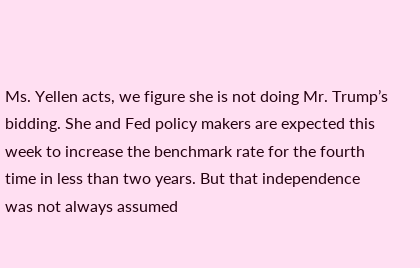Ms. Yellen acts, we figure she is not doing Mr. Trump’s bidding. She and Fed policy makers are expected this week to increase the benchmark rate for the fourth time in less than two years. But that independence was not always assumed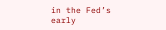in the Fed’s early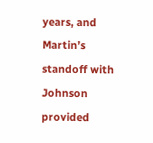years, and Martin’s standoff with Johnson provided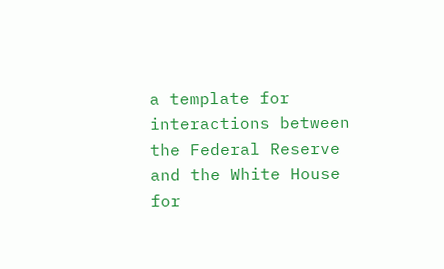a template for interactions between the Federal Reserve and the White House for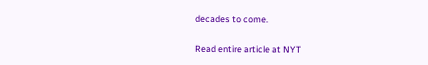decades to come.

Read entire article at NYT